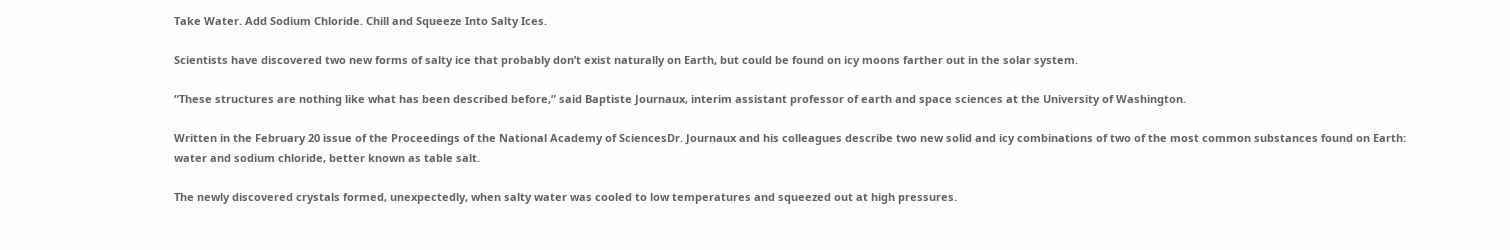Take Water. Add Sodium Chloride. Chill and Squeeze Into Salty Ices.

Scientists have discovered two new forms of salty ice that probably don’t exist naturally on Earth, but could be found on icy moons farther out in the solar system.

“These structures are nothing like what has been described before,” said Baptiste Journaux, interim assistant professor of earth and space sciences at the University of Washington.

Written in the February 20 issue of the Proceedings of the National Academy of SciencesDr. Journaux and his colleagues describe two new solid and icy combinations of two of the most common substances found on Earth: water and sodium chloride, better known as table salt.

The newly discovered crystals formed, unexpectedly, when salty water was cooled to low temperatures and squeezed out at high pressures.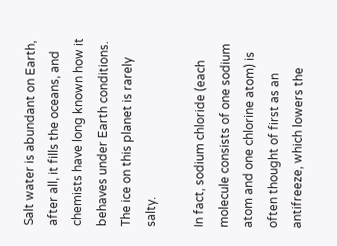Salt water is abundant on Earth, after all, it fills the oceans, and chemists have long known how it behaves under Earth conditions. The ice on this planet is rarely salty.

In fact, sodium chloride (each molecule consists of one sodium atom and one chlorine atom) is often thought of first as an antifreeze, which lowers the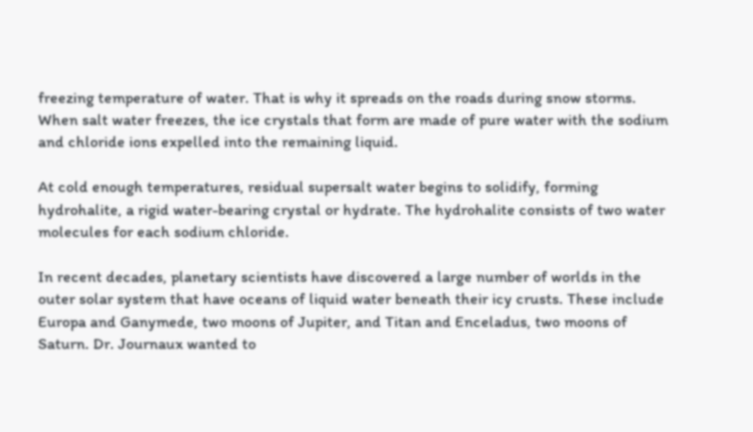freezing temperature of water. That is why it spreads on the roads during snow storms. When salt water freezes, the ice crystals that form are made of pure water with the sodium and chloride ions expelled into the remaining liquid.

At cold enough temperatures, residual supersalt water begins to solidify, forming hydrohalite, a rigid water-bearing crystal or hydrate. The hydrohalite consists of two water molecules for each sodium chloride.

In recent decades, planetary scientists have discovered a large number of worlds in the outer solar system that have oceans of liquid water beneath their icy crusts. These include Europa and Ganymede, two moons of Jupiter, and Titan and Enceladus, two moons of Saturn. Dr. Journaux wanted to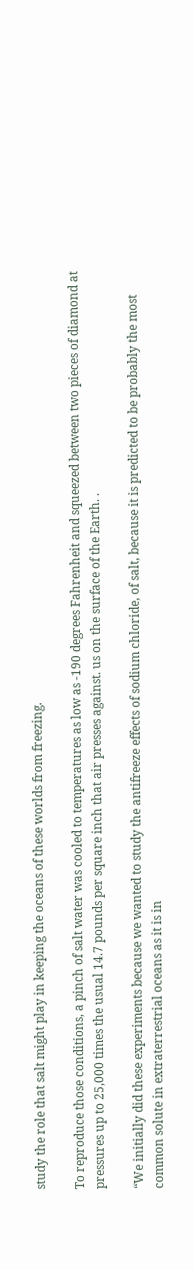study the role that salt might play in keeping the oceans of these worlds from freezing.

To reproduce those conditions, a pinch of salt water was cooled to temperatures as low as -190 degrees Fahrenheit and squeezed between two pieces of diamond at pressures up to 25,000 times the usual 14.7 pounds per square inch that air presses against. us on the surface of the Earth. .

“We initially did these experiments because we wanted to study the antifreeze effects of sodium chloride, of salt, because it is predicted to be probably the most common solute in extraterrestrial oceans as it is in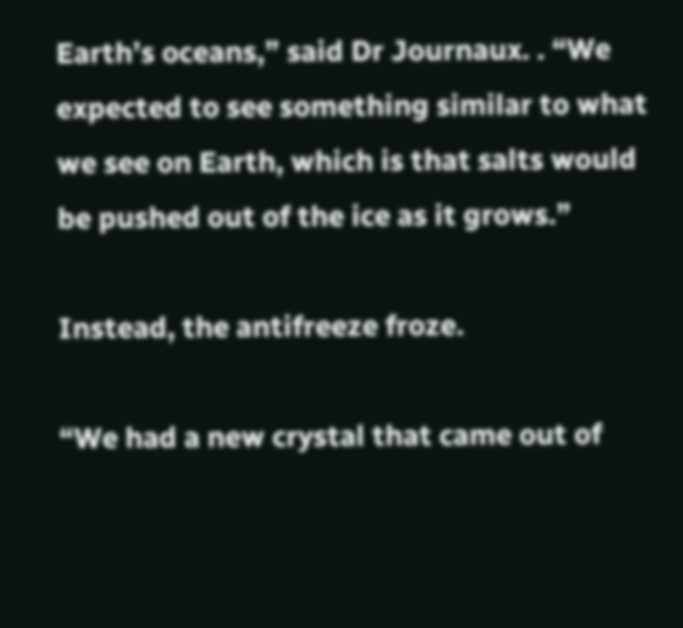Earth’s oceans,” said Dr Journaux. . “We expected to see something similar to what we see on Earth, which is that salts would be pushed out of the ice as it grows.”

Instead, the antifreeze froze.

“We had a new crystal that came out of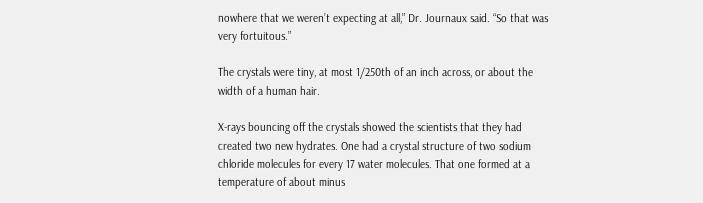nowhere that we weren’t expecting at all,” Dr. Journaux said. “So that was very fortuitous.”

The crystals were tiny, at most 1/250th of an inch across, or about the width of a human hair.

X-rays bouncing off the crystals showed the scientists that they had created two new hydrates. One had a crystal structure of two sodium chloride molecules for every 17 water molecules. That one formed at a temperature of about minus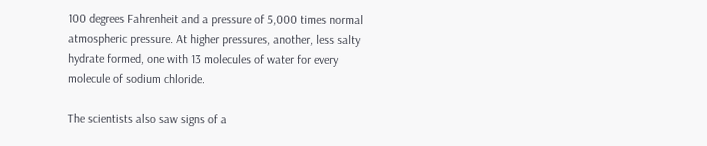100 degrees Fahrenheit and a pressure of 5,000 times normal atmospheric pressure. At higher pressures, another, less salty hydrate formed, one with 13 molecules of water for every molecule of sodium chloride.

The scientists also saw signs of a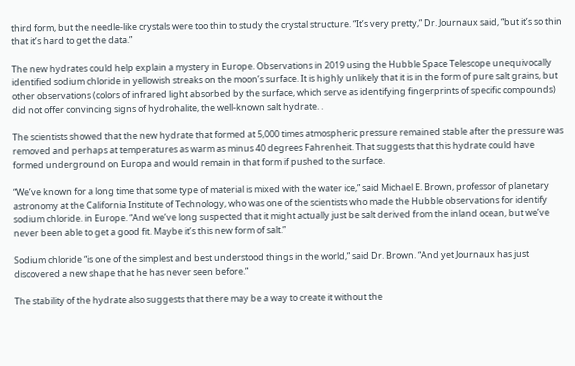third form, but the needle-like crystals were too thin to study the crystal structure. “It’s very pretty,” Dr. Journaux said, “but it’s so thin that it’s hard to get the data.”

The new hydrates could help explain a mystery in Europe. Observations in 2019 using the Hubble Space Telescope unequivocally identified sodium chloride in yellowish streaks on the moon’s surface. It is highly unlikely that it is in the form of pure salt grains, but other observations (colors of infrared light absorbed by the surface, which serve as identifying fingerprints of specific compounds) did not offer convincing signs of hydrohalite, the well-known salt hydrate. .

The scientists showed that the new hydrate that formed at 5,000 times atmospheric pressure remained stable after the pressure was removed and perhaps at temperatures as warm as minus 40 degrees Fahrenheit. That suggests that this hydrate could have formed underground on Europa and would remain in that form if pushed to the surface.

“We’ve known for a long time that some type of material is mixed with the water ice,” said Michael E. Brown, professor of planetary astronomy at the California Institute of Technology, who was one of the scientists who made the Hubble observations for identify sodium chloride. in Europe. “And we’ve long suspected that it might actually just be salt derived from the inland ocean, but we’ve never been able to get a good fit. Maybe it’s this new form of salt.”

Sodium chloride “is one of the simplest and best understood things in the world,” said Dr. Brown. “And yet Journaux has just discovered a new shape that he has never seen before.”

The stability of the hydrate also suggests that there may be a way to create it without the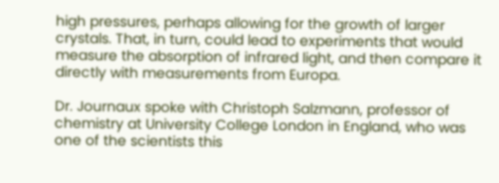high pressures, perhaps allowing for the growth of larger crystals. That, in turn, could lead to experiments that would measure the absorption of infrared light, and then compare it directly with measurements from Europa.

Dr. Journaux spoke with Christoph Salzmann, professor of chemistry at University College London in England, who was one of the scientists this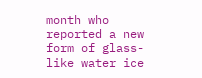month who reported a new form of glass-like water ice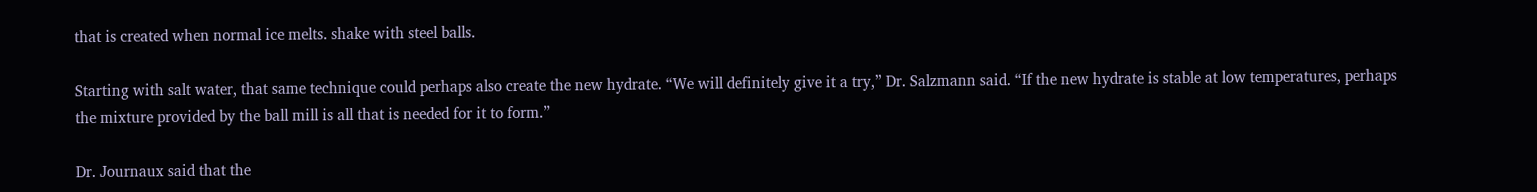that is created when normal ice melts. shake with steel balls.

Starting with salt water, that same technique could perhaps also create the new hydrate. “We will definitely give it a try,” Dr. Salzmann said. “If the new hydrate is stable at low temperatures, perhaps the mixture provided by the ball mill is all that is needed for it to form.”

Dr. Journaux said that the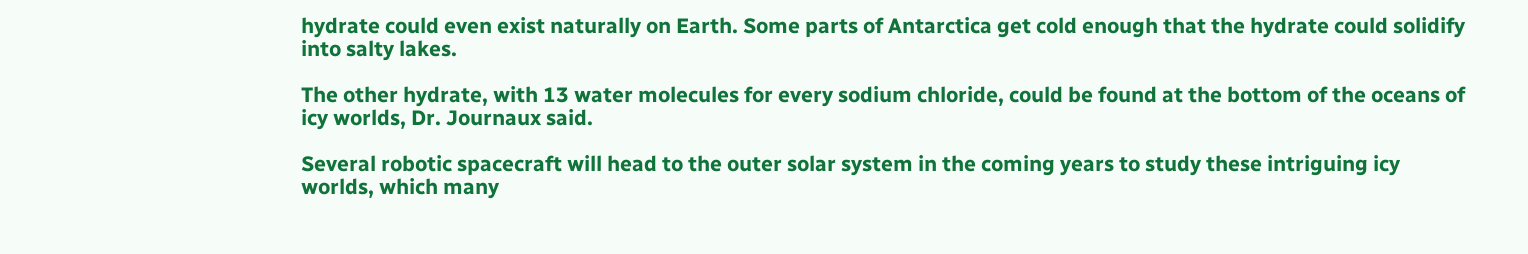hydrate could even exist naturally on Earth. Some parts of Antarctica get cold enough that the hydrate could solidify into salty lakes.

The other hydrate, with 13 water molecules for every sodium chloride, could be found at the bottom of the oceans of icy worlds, Dr. Journaux said.

Several robotic spacecraft will head to the outer solar system in the coming years to study these intriguing icy worlds, which many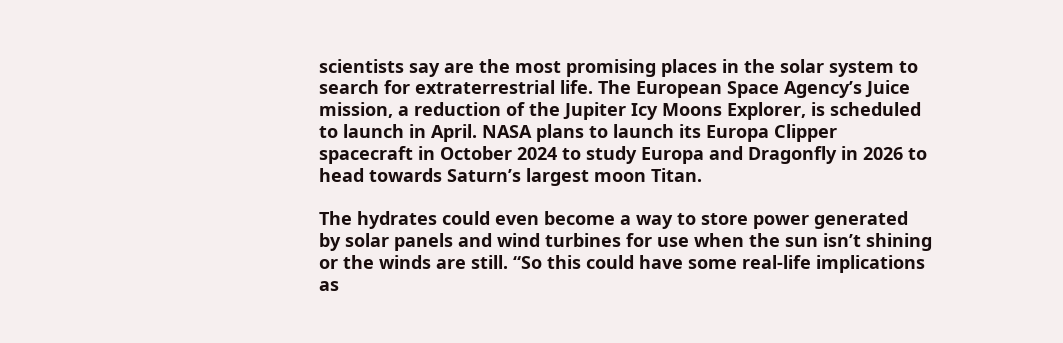scientists say are the most promising places in the solar system to search for extraterrestrial life. The European Space Agency’s Juice mission, a reduction of the Jupiter Icy Moons Explorer, is scheduled to launch in April. NASA plans to launch its Europa Clipper spacecraft in October 2024 to study Europa and Dragonfly in 2026 to head towards Saturn’s largest moon Titan.

The hydrates could even become a way to store power generated by solar panels and wind turbines for use when the sun isn’t shining or the winds are still. “So this could have some real-life implications as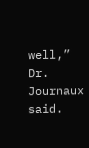well,” Dr. Journaux said.